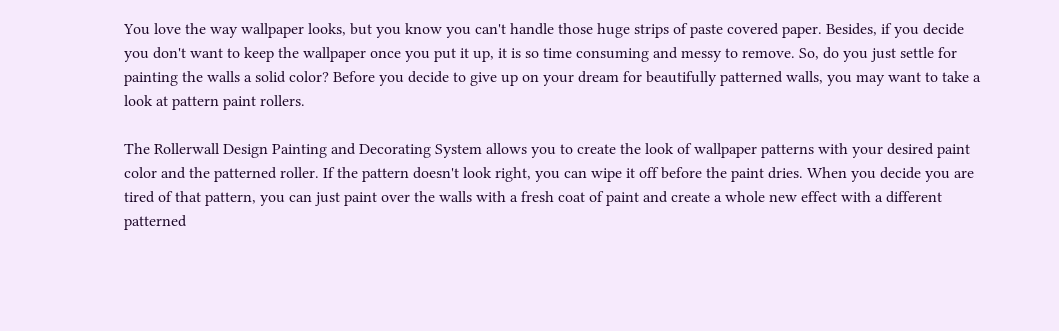You love the way wallpaper looks, but you know you can't handle those huge strips of paste covered paper. Besides, if you decide you don't want to keep the wallpaper once you put it up, it is so time consuming and messy to remove. So, do you just settle for painting the walls a solid color? Before you decide to give up on your dream for beautifully patterned walls, you may want to take a look at pattern paint rollers.

The Rollerwall Design Painting and Decorating System allows you to create the look of wallpaper patterns with your desired paint color and the patterned roller. If the pattern doesn't look right, you can wipe it off before the paint dries. When you decide you are tired of that pattern, you can just paint over the walls with a fresh coat of paint and create a whole new effect with a different patterned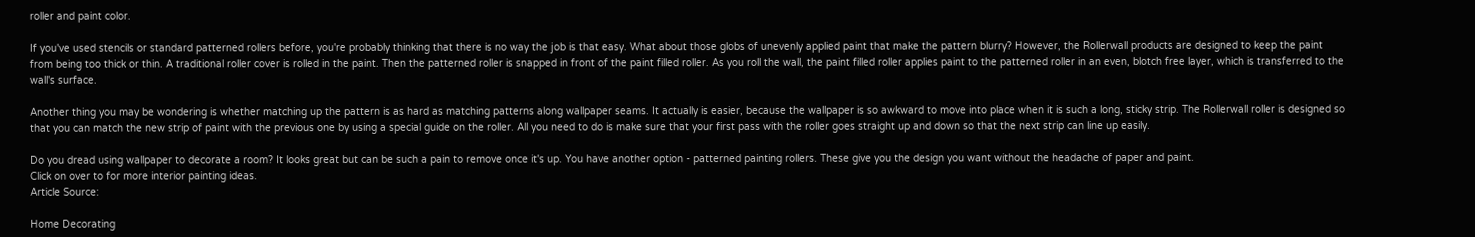roller and paint color.

If you've used stencils or standard patterned rollers before, you're probably thinking that there is no way the job is that easy. What about those globs of unevenly applied paint that make the pattern blurry? However, the Rollerwall products are designed to keep the paint from being too thick or thin. A traditional roller cover is rolled in the paint. Then the patterned roller is snapped in front of the paint filled roller. As you roll the wall, the paint filled roller applies paint to the patterned roller in an even, blotch free layer, which is transferred to the wall's surface.

Another thing you may be wondering is whether matching up the pattern is as hard as matching patterns along wallpaper seams. It actually is easier, because the wallpaper is so awkward to move into place when it is such a long, sticky strip. The Rollerwall roller is designed so that you can match the new strip of paint with the previous one by using a special guide on the roller. All you need to do is make sure that your first pass with the roller goes straight up and down so that the next strip can line up easily.

Do you dread using wallpaper to decorate a room? It looks great but can be such a pain to remove once it's up. You have another option - patterned painting rollers. These give you the design you want without the headache of paper and paint.
Click on over to for more interior painting ideas.
Article Source:

Home Decorating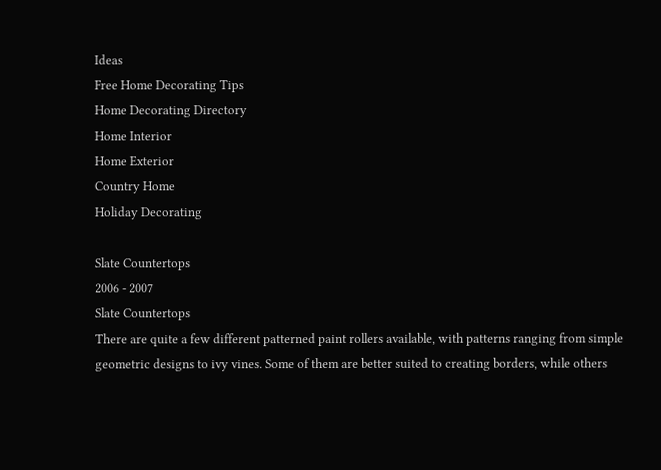Ideas
Free Home Decorating Tips
Home Decorating Directory
Home Interior
Home Exterior
Country Home
Holiday Decorating

Slate Countertops
2006 - 2007
Slate Countertops
There are quite a few different patterned paint rollers available, with patterns ranging from simple geometric designs to ivy vines. Some of them are better suited to creating borders, while others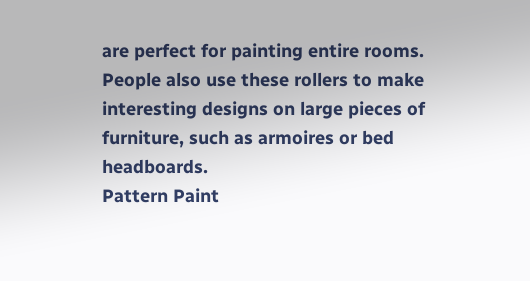are perfect for painting entire rooms. People also use these rollers to make interesting designs on large pieces of furniture, such as armoires or bed headboards.
Pattern Paint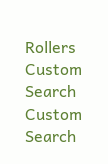Rollers
Custom Search
Custom Search